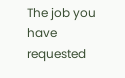The job you have requested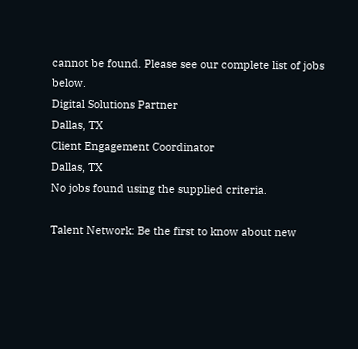cannot be found. Please see our complete list of jobs below.
Digital Solutions Partner
Dallas, TX
Client Engagement Coordinator
Dallas, TX
No jobs found using the supplied criteria.

Talent Network: Be the first to know about new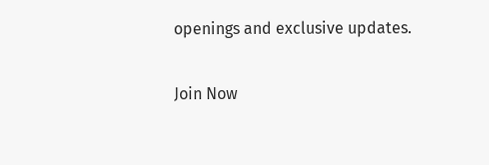openings and exclusive updates.

Join Now